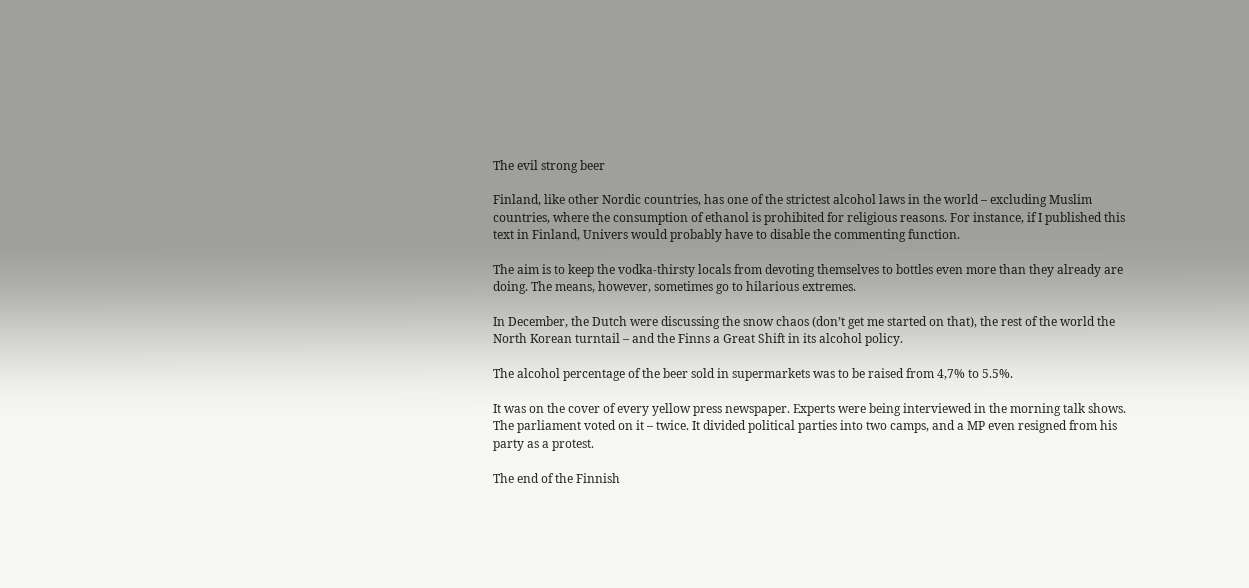The evil strong beer

Finland, like other Nordic countries, has one of the strictest alcohol laws in the world – excluding Muslim countries, where the consumption of ethanol is prohibited for religious reasons. For instance, if I published this text in Finland, Univers would probably have to disable the commenting function.

The aim is to keep the vodka-thirsty locals from devoting themselves to bottles even more than they already are doing. The means, however, sometimes go to hilarious extremes.

In December, the Dutch were discussing the snow chaos (don’t get me started on that), the rest of the world the North Korean turntail – and the Finns a Great Shift in its alcohol policy.

The alcohol percentage of the beer sold in supermarkets was to be raised from 4,7% to 5.5%.

It was on the cover of every yellow press newspaper. Experts were being interviewed in the morning talk shows. The parliament voted on it – twice. It divided political parties into two camps, and a MP even resigned from his party as a protest.

The end of the Finnish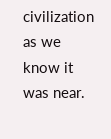civilization as we know it was near.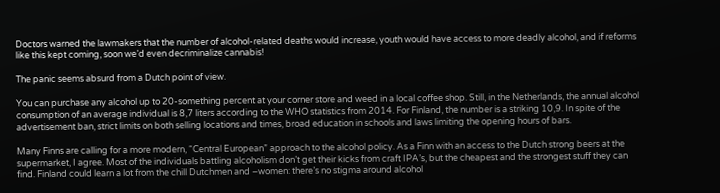Doctors warned the lawmakers that the number of alcohol-related deaths would increase, youth would have access to more deadly alcohol, and if reforms like this kept coming, soon we’d even decriminalize cannabis!

The panic seems absurd from a Dutch point of view.

You can purchase any alcohol up to 20-something percent at your corner store and weed in a local coffee shop. Still, in the Netherlands, the annual alcohol consumption of an average individual is 8,7 liters according to the WHO statistics from 2014. For Finland, the number is a striking 10,9. In spite of the advertisement ban, strict limits on both selling locations and times, broad education in schools and laws limiting the opening hours of bars.

Many Finns are calling for a more modern, “Central European” approach to the alcohol policy. As a Finn with an access to the Dutch strong beers at the supermarket, I agree. Most of the individuals battling alcoholism don’t get their kicks from craft IPA’s, but the cheapest and the strongest stuff they can find. Finland could learn a lot from the chill Dutchmen and –women: there’s no stigma around alcohol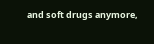and soft drugs anymore,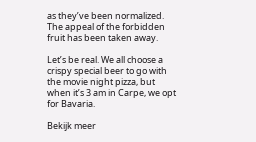as they’ve been normalized. The appeal of the forbidden fruit has been taken away.

Let’s be real. We all choose a crispy special beer to go with the movie night pizza, but when it’s 3 am in Carpe, we opt for Bavaria.

Bekijk meer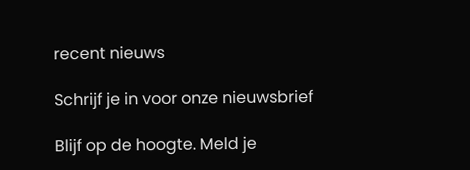recent nieuws

Schrijf je in voor onze nieuwsbrief

Blijf op de hoogte. Meld je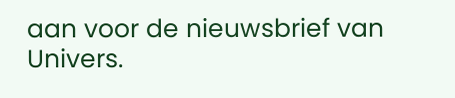aan voor de nieuwsbrief van Univers.